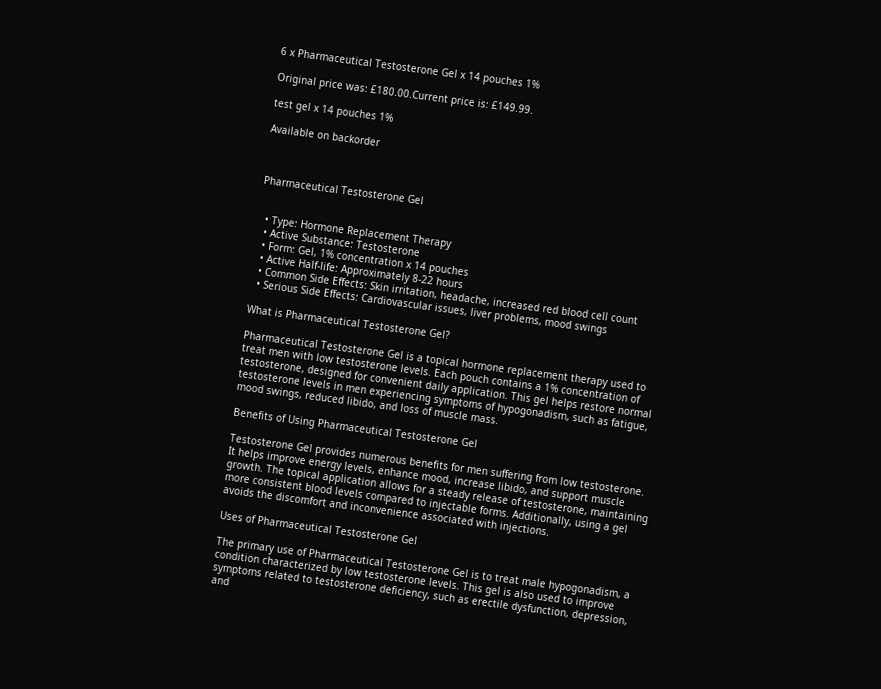6 x Pharmaceutical Testosterone Gel x 14 pouches 1%

Original price was: £180.00.Current price is: £149.99.

test gel x 14 pouches 1%

Available on backorder



Pharmaceutical Testosterone Gel


  • Type: Hormone Replacement Therapy
  • Active Substance: Testosterone
  • Form: Gel, 1% concentration x 14 pouches
  • Active Half-life: Approximately 8-22 hours
  • Common Side Effects: Skin irritation, headache, increased red blood cell count
  • Serious Side Effects: Cardiovascular issues, liver problems, mood swings

What is Pharmaceutical Testosterone Gel?

Pharmaceutical Testosterone Gel is a topical hormone replacement therapy used to treat men with low testosterone levels. Each pouch contains a 1% concentration of testosterone, designed for convenient daily application. This gel helps restore normal testosterone levels in men experiencing symptoms of hypogonadism, such as fatigue, mood swings, reduced libido, and loss of muscle mass.

Benefits of Using Pharmaceutical Testosterone Gel

Testosterone Gel provides numerous benefits for men suffering from low testosterone. It helps improve energy levels, enhance mood, increase libido, and support muscle growth. The topical application allows for a steady release of testosterone, maintaining more consistent blood levels compared to injectable forms. Additionally, using a gel avoids the discomfort and inconvenience associated with injections.

Uses of Pharmaceutical Testosterone Gel

The primary use of Pharmaceutical Testosterone Gel is to treat male hypogonadism, a condition characterized by low testosterone levels. This gel is also used to improve symptoms related to testosterone deficiency, such as erectile dysfunction, depression, and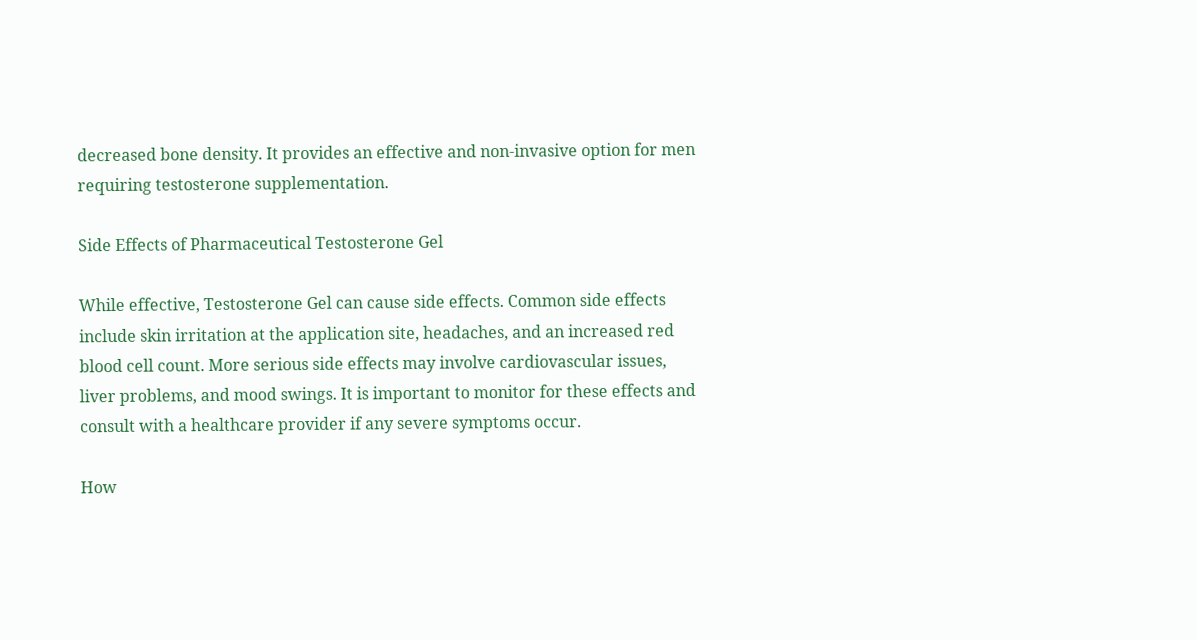decreased bone density. It provides an effective and non-invasive option for men requiring testosterone supplementation.

Side Effects of Pharmaceutical Testosterone Gel

While effective, Testosterone Gel can cause side effects. Common side effects include skin irritation at the application site, headaches, and an increased red blood cell count. More serious side effects may involve cardiovascular issues, liver problems, and mood swings. It is important to monitor for these effects and consult with a healthcare provider if any severe symptoms occur.

How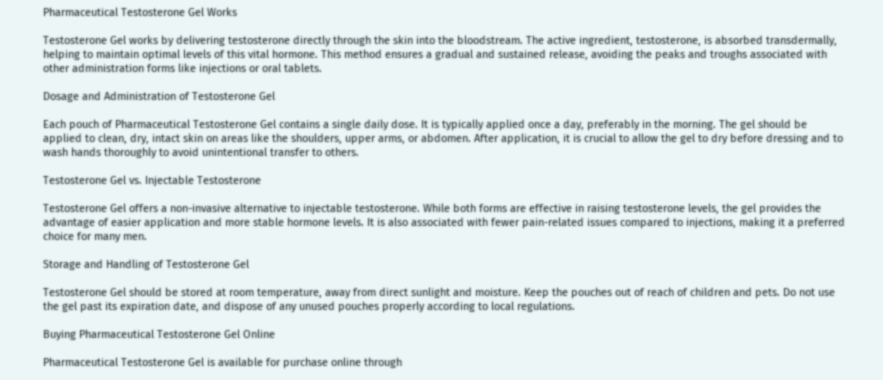Pharmaceutical Testosterone Gel Works

Testosterone Gel works by delivering testosterone directly through the skin into the bloodstream. The active ingredient, testosterone, is absorbed transdermally, helping to maintain optimal levels of this vital hormone. This method ensures a gradual and sustained release, avoiding the peaks and troughs associated with other administration forms like injections or oral tablets.

Dosage and Administration of Testosterone Gel

Each pouch of Pharmaceutical Testosterone Gel contains a single daily dose. It is typically applied once a day, preferably in the morning. The gel should be applied to clean, dry, intact skin on areas like the shoulders, upper arms, or abdomen. After application, it is crucial to allow the gel to dry before dressing and to wash hands thoroughly to avoid unintentional transfer to others.

Testosterone Gel vs. Injectable Testosterone

Testosterone Gel offers a non-invasive alternative to injectable testosterone. While both forms are effective in raising testosterone levels, the gel provides the advantage of easier application and more stable hormone levels. It is also associated with fewer pain-related issues compared to injections, making it a preferred choice for many men.

Storage and Handling of Testosterone Gel

Testosterone Gel should be stored at room temperature, away from direct sunlight and moisture. Keep the pouches out of reach of children and pets. Do not use the gel past its expiration date, and dispose of any unused pouches properly according to local regulations.

Buying Pharmaceutical Testosterone Gel Online

Pharmaceutical Testosterone Gel is available for purchase online through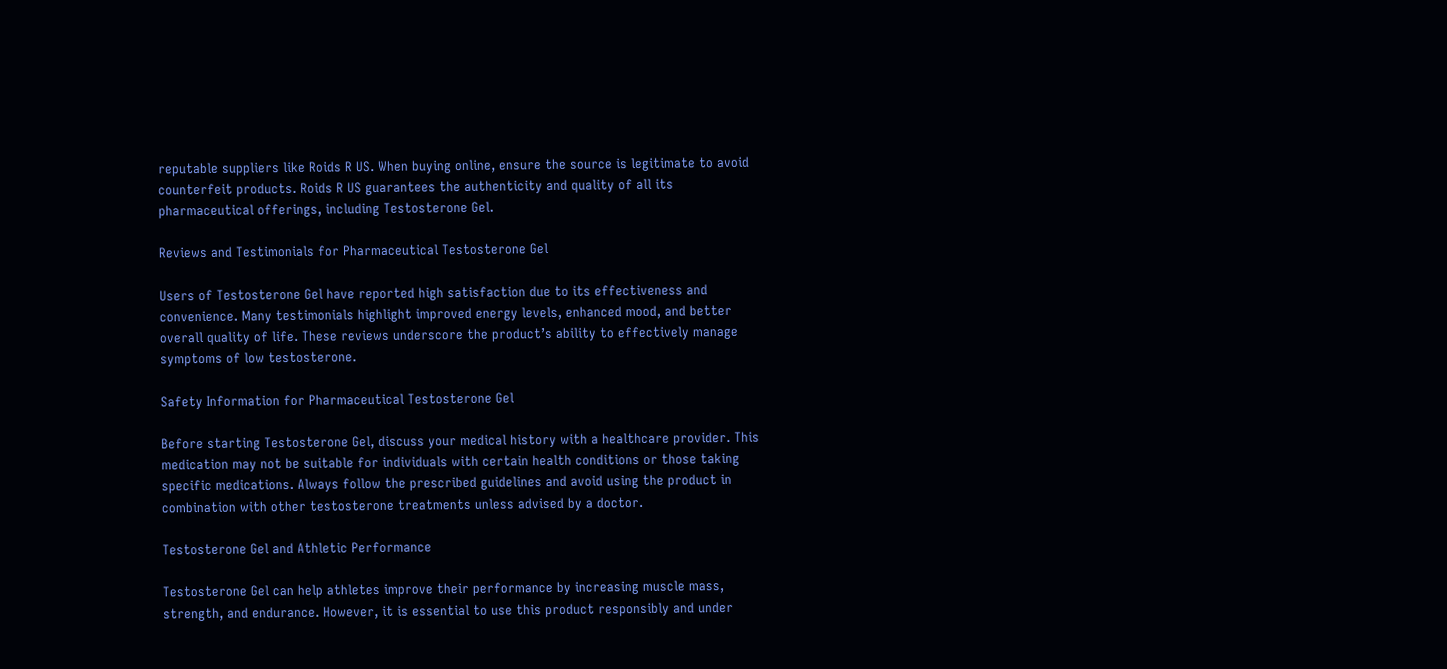reputable suppliers like Roids R US. When buying online, ensure the source is legitimate to avoid counterfeit products. Roids R US guarantees the authenticity and quality of all its pharmaceutical offerings, including Testosterone Gel.

Reviews and Testimonials for Pharmaceutical Testosterone Gel

Users of Testosterone Gel have reported high satisfaction due to its effectiveness and convenience. Many testimonials highlight improved energy levels, enhanced mood, and better overall quality of life. These reviews underscore the product’s ability to effectively manage symptoms of low testosterone.

Safety Information for Pharmaceutical Testosterone Gel

Before starting Testosterone Gel, discuss your medical history with a healthcare provider. This medication may not be suitable for individuals with certain health conditions or those taking specific medications. Always follow the prescribed guidelines and avoid using the product in combination with other testosterone treatments unless advised by a doctor.

Testosterone Gel and Athletic Performance

Testosterone Gel can help athletes improve their performance by increasing muscle mass, strength, and endurance. However, it is essential to use this product responsibly and under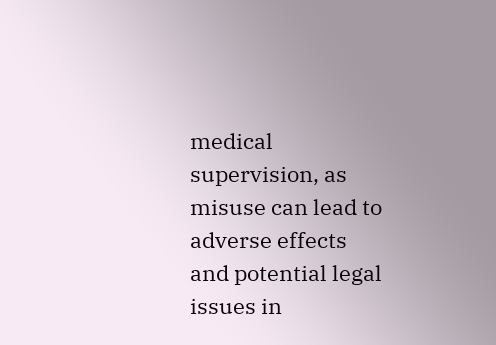medical supervision, as misuse can lead to adverse effects and potential legal issues in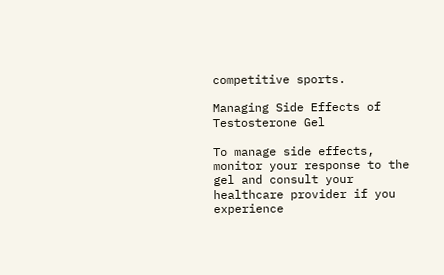competitive sports.

Managing Side Effects of Testosterone Gel

To manage side effects, monitor your response to the gel and consult your healthcare provider if you experience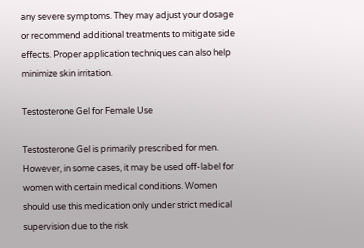any severe symptoms. They may adjust your dosage or recommend additional treatments to mitigate side effects. Proper application techniques can also help minimize skin irritation.

Testosterone Gel for Female Use

Testosterone Gel is primarily prescribed for men. However, in some cases, it may be used off-label for women with certain medical conditions. Women should use this medication only under strict medical supervision due to the risk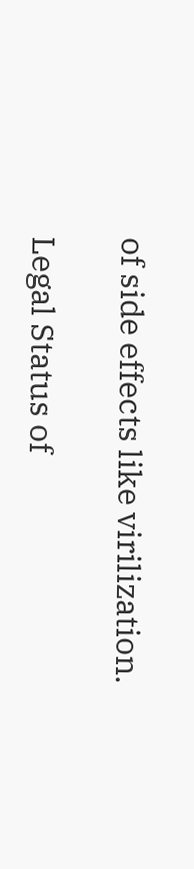of side effects like virilization.

Legal Status of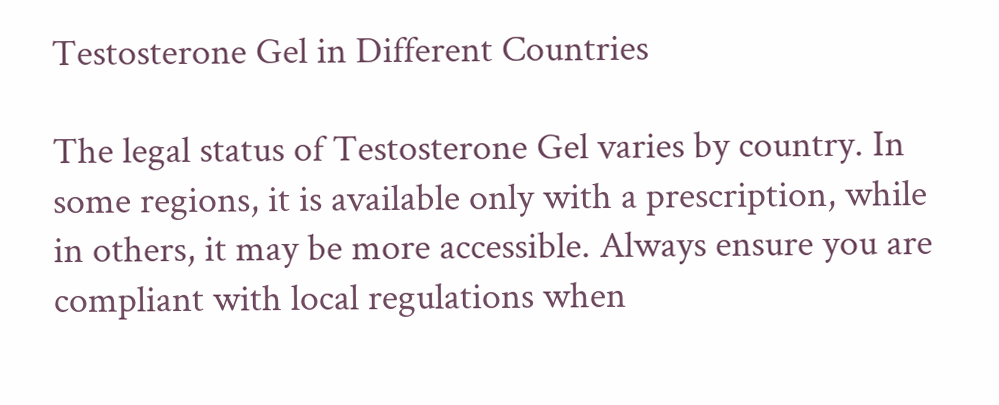Testosterone Gel in Different Countries

The legal status of Testosterone Gel varies by country. In some regions, it is available only with a prescription, while in others, it may be more accessible. Always ensure you are compliant with local regulations when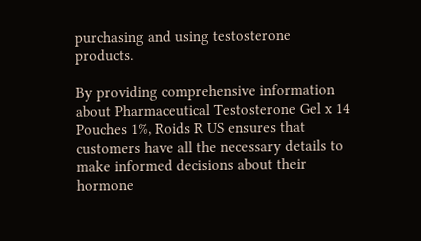purchasing and using testosterone products.

By providing comprehensive information about Pharmaceutical Testosterone Gel x 14 Pouches 1%, Roids R US ensures that customers have all the necessary details to make informed decisions about their hormone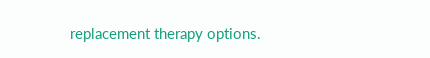replacement therapy options.